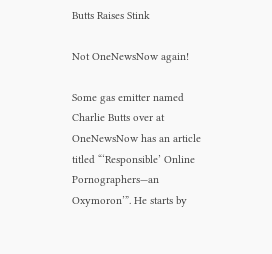Butts Raises Stink

Not OneNewsNow again!

Some gas emitter named Charlie Butts over at OneNewsNow has an article titled “‘Responsible’ Online Pornographers—an Oxymoron’”. He starts by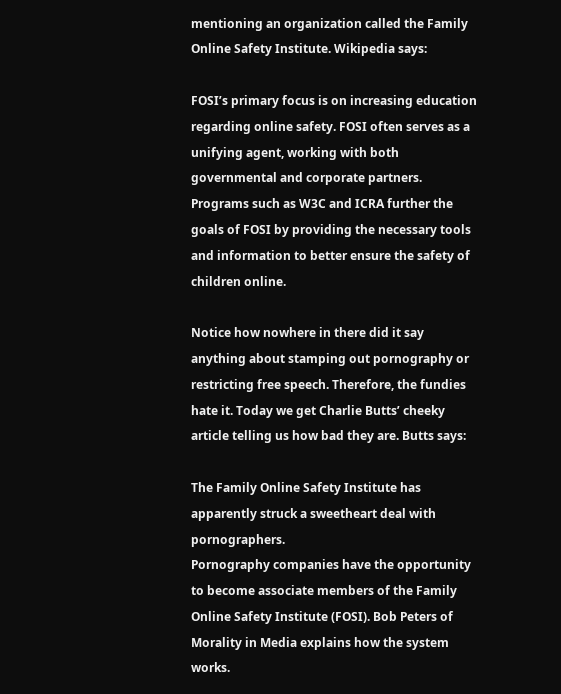mentioning an organization called the Family Online Safety Institute. Wikipedia says:

FOSI’s primary focus is on increasing education regarding online safety. FOSI often serves as a unifying agent, working with both governmental and corporate partners. Programs such as W3C and ICRA further the goals of FOSI by providing the necessary tools and information to better ensure the safety of children online.

Notice how nowhere in there did it say anything about stamping out pornography or restricting free speech. Therefore, the fundies hate it. Today we get Charlie Butts’ cheeky article telling us how bad they are. Butts says:

The Family Online Safety Institute has apparently struck a sweetheart deal with pornographers.
Pornography companies have the opportunity to become associate members of the Family Online Safety Institute (FOSI). Bob Peters of Morality in Media explains how the system works.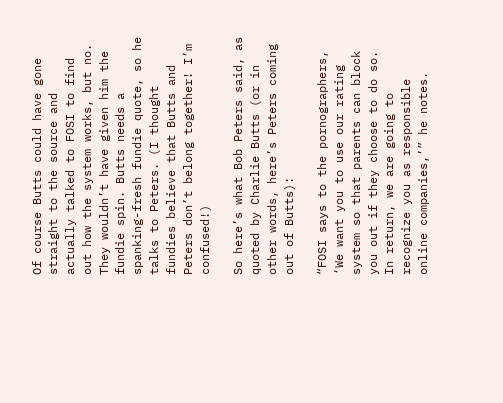Of course Butts could have gone straight to the source and actually talked to FOSI to find out how the system works, but no. They wouldn’t have given him the fundie spin. Butts needs a spanking-fresh fundie quote, so he talks to Peters. (I thought fundies believe that Butts and Peters don’t belong together! I’m confused!)

So here’s what Bob Peters said, as quoted by Charlie Butts (or in other words, here’s Peters coming out of Butts):

“FOSI says to the pornographers, ‘We want you to use our rating system so that parents can block you out if they choose to do so. In return, we are going to recognize you as responsible online companies,’” he notes.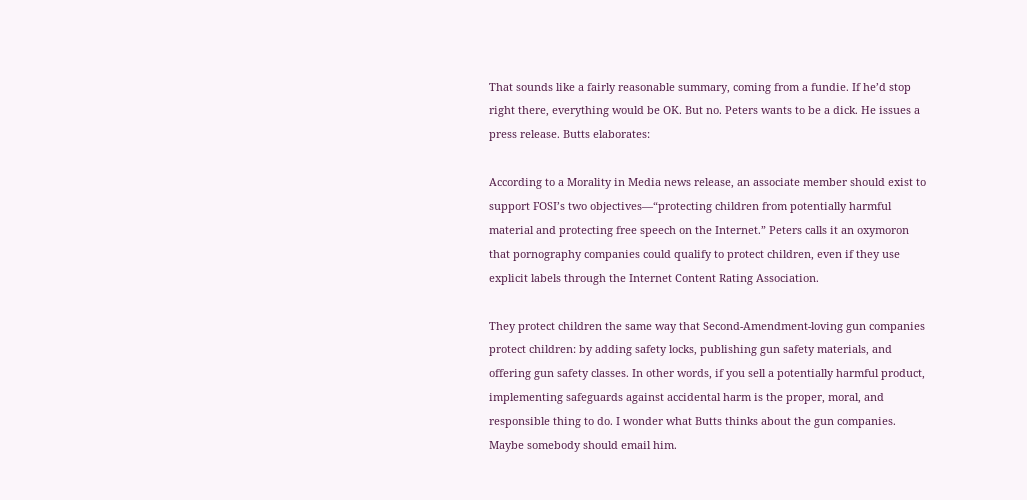That sounds like a fairly reasonable summary, coming from a fundie. If he’d stop right there, everything would be OK. But no. Peters wants to be a dick. He issues a press release. Butts elaborates:

According to a Morality in Media news release, an associate member should exist to support FOSI’s two objectives—“protecting children from potentially harmful material and protecting free speech on the Internet.” Peters calls it an oxymoron that pornography companies could qualify to protect children, even if they use explicit labels through the Internet Content Rating Association.

They protect children the same way that Second-Amendment-loving gun companies protect children: by adding safety locks, publishing gun safety materials, and offering gun safety classes. In other words, if you sell a potentially harmful product, implementing safeguards against accidental harm is the proper, moral, and responsible thing to do. I wonder what Butts thinks about the gun companies. Maybe somebody should email him.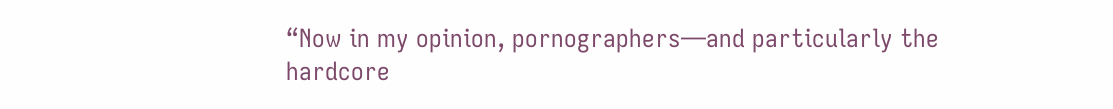“Now in my opinion, pornographers—and particularly the hardcore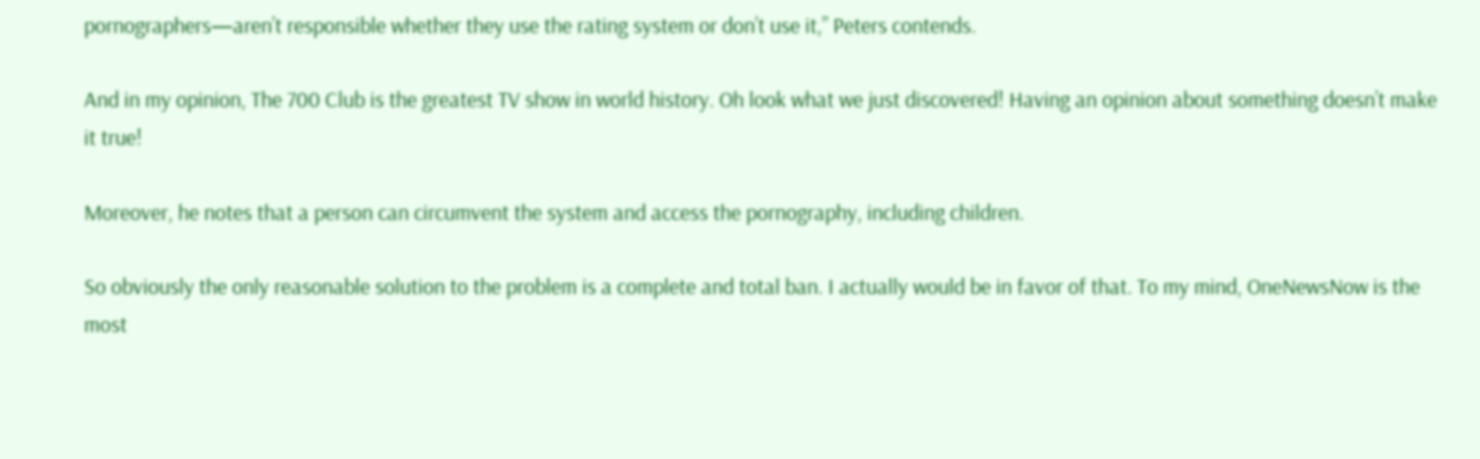pornographers—aren’t responsible whether they use the rating system or don’t use it,” Peters contends.

And in my opinion, The 700 Club is the greatest TV show in world history. Oh look what we just discovered! Having an opinion about something doesn’t make it true!

Moreover, he notes that a person can circumvent the system and access the pornography, including children.

So obviously the only reasonable solution to the problem is a complete and total ban. I actually would be in favor of that. To my mind, OneNewsNow is the most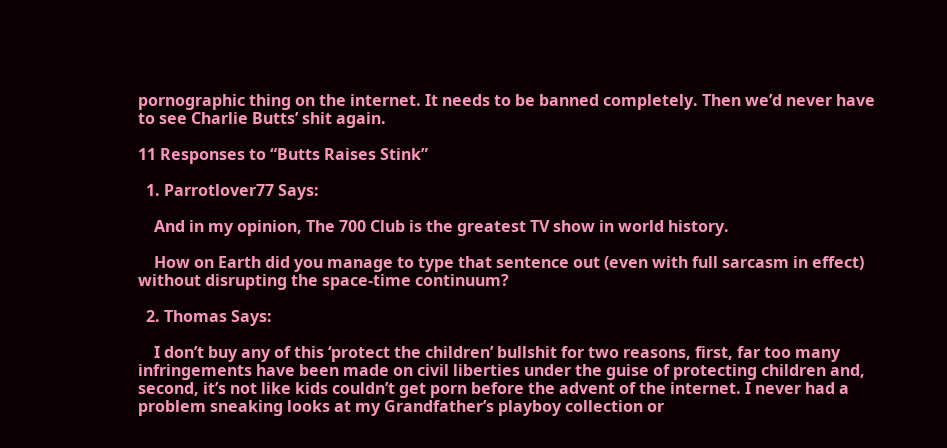pornographic thing on the internet. It needs to be banned completely. Then we’d never have to see Charlie Butts’ shit again.

11 Responses to “Butts Raises Stink”

  1. Parrotlover77 Says:

    And in my opinion, The 700 Club is the greatest TV show in world history.

    How on Earth did you manage to type that sentence out (even with full sarcasm in effect) without disrupting the space-time continuum?

  2. Thomas Says:

    I don’t buy any of this ‘protect the children’ bullshit for two reasons, first, far too many infringements have been made on civil liberties under the guise of protecting children and, second, it’s not like kids couldn’t get porn before the advent of the internet. I never had a problem sneaking looks at my Grandfather’s playboy collection or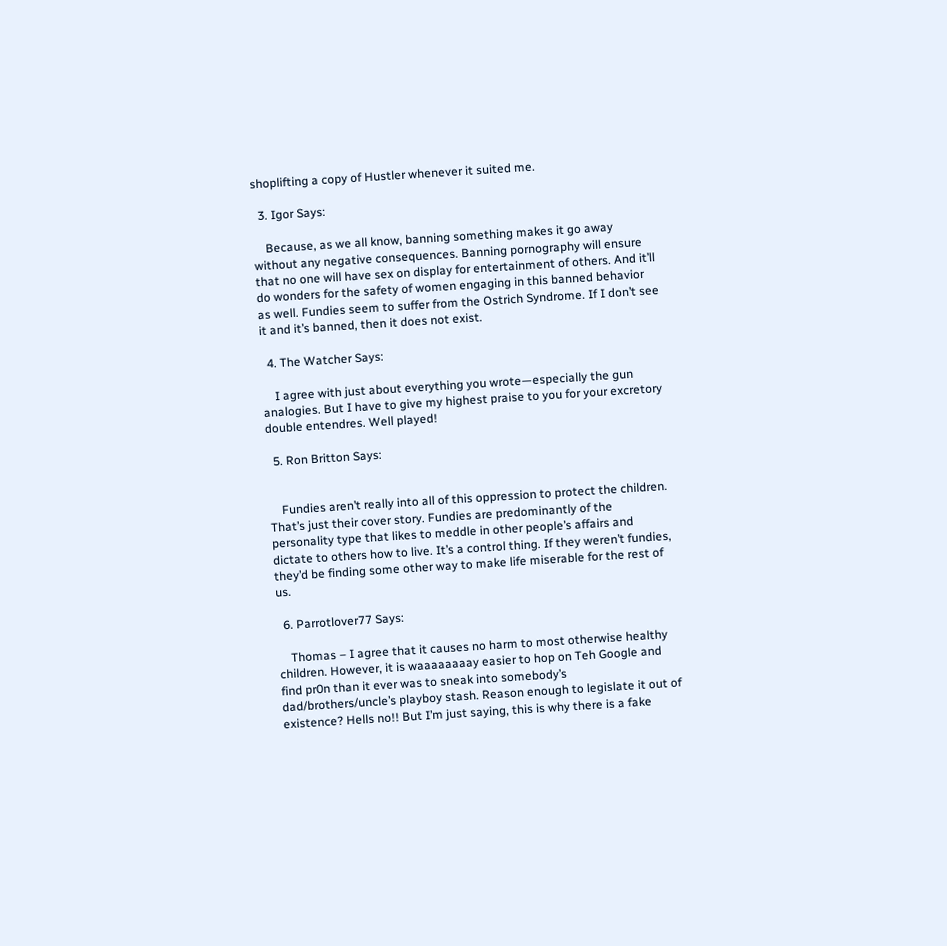shoplifting a copy of Hustler whenever it suited me.

  3. Igor Says:

    Because, as we all know, banning something makes it go away without any negative consequences. Banning pornography will ensure that no one will have sex on display for entertainment of others. And it’ll do wonders for the safety of women engaging in this banned behavior as well. Fundies seem to suffer from the Ostrich Syndrome. If I don’t see it and it’s banned, then it does not exist.

  4. The Watcher Says:

    I agree with just about everything you wrote—especially the gun analogies. But I have to give my highest praise to you for your excretory double entendres. Well played!

  5. Ron Britton Says:


    Fundies aren’t really into all of this oppression to protect the children. That’s just their cover story. Fundies are predominantly of the personality type that likes to meddle in other people’s affairs and dictate to others how to live. It’s a control thing. If they weren’t fundies, they’d be finding some other way to make life miserable for the rest of us.

  6. Parrotlover77 Says:

    Thomas – I agree that it causes no harm to most otherwise healthy children. However, it is waaaaaaaay easier to hop on Teh Google and find pr0n than it ever was to sneak into somebody’s dad/brothers/uncle’s playboy stash. Reason enough to legislate it out of existence? Hells no!! But I’m just saying, this is why there is a fake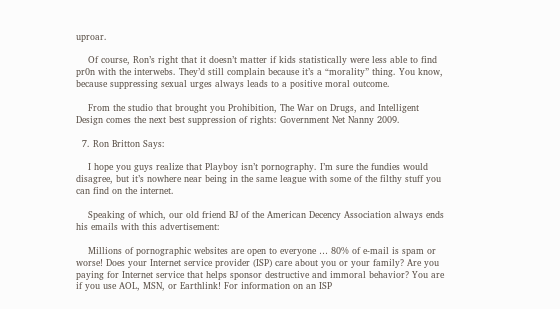uproar.

    Of course, Ron’s right that it doesn’t matter if kids statistically were less able to find pr0n with the interwebs. They’d still complain because it’s a “morality” thing. You know, because suppressing sexual urges always leads to a positive moral outcome.

    From the studio that brought you Prohibition, The War on Drugs, and Intelligent Design comes the next best suppression of rights: Government Net Nanny 2009.

  7. Ron Britton Says:

    I hope you guys realize that Playboy isn’t pornography. I’m sure the fundies would disagree, but it’s nowhere near being in the same league with some of the filthy stuff you can find on the internet.

    Speaking of which, our old friend BJ of the American Decency Association always ends his emails with this advertisement:

    Millions of pornographic websites are open to everyone … 80% of e-mail is spam or worse! Does your Internet service provider (ISP) care about you or your family? Are you paying for Internet service that helps sponsor destructive and immoral behavior? You are if you use AOL, MSN, or Earthlink! For information on an ISP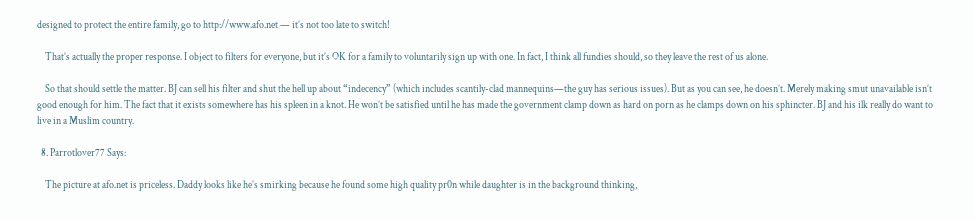designed to protect the entire family, go to http://www.afo.net — it’s not too late to switch!

    That’s actually the proper response. I object to filters for everyone, but it’s OK for a family to voluntarily sign up with one. In fact, I think all fundies should, so they leave the rest of us alone.

    So that should settle the matter. BJ can sell his filter and shut the hell up about “indecency” (which includes scantily-clad mannequins—the guy has serious issues). But as you can see, he doesn’t. Merely making smut unavailable isn’t good enough for him. The fact that it exists somewhere has his spleen in a knot. He won’t be satisfied until he has made the government clamp down as hard on porn as he clamps down on his sphincter. BJ and his ilk really do want to live in a Muslim country.

  8. Parrotlover77 Says:

    The picture at afo.net is priceless. Daddy looks like he’s smirking because he found some high quality pr0n while daughter is in the background thinking,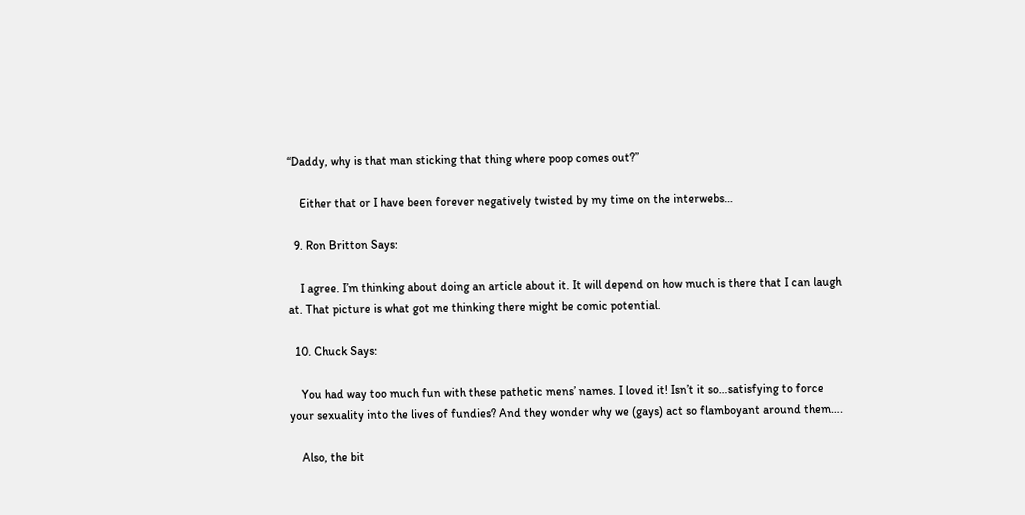“Daddy, why is that man sticking that thing where poop comes out?”

    Either that or I have been forever negatively twisted by my time on the interwebs…

  9. Ron Britton Says:

    I agree. I’m thinking about doing an article about it. It will depend on how much is there that I can laugh at. That picture is what got me thinking there might be comic potential.

  10. Chuck Says:

    You had way too much fun with these pathetic mens’ names. I loved it! Isn’t it so…satisfying to force your sexuality into the lives of fundies? And they wonder why we (gays) act so flamboyant around them….

    Also, the bit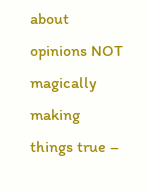about opinions NOT magically making things true –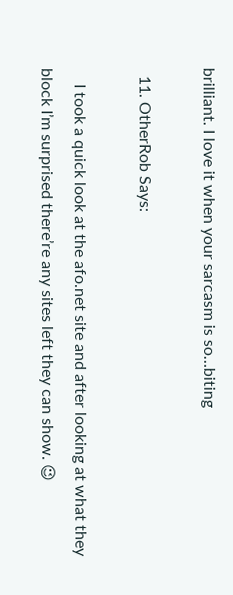brilliant. I love it when your sarcasm is so…biting

  11. OtherRob Says:

    I took a quick look at the afo.net site and after looking at what they block I’m surprised there’re any sites left they can show. 😉